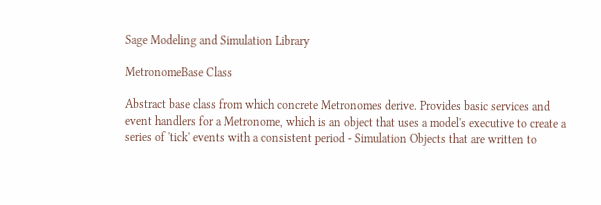Sage Modeling and Simulation Library

MetronomeBase Class

Abstract base class from which concrete Metronomes derive. Provides basic services and event handlers for a Metronome, which is an object that uses a model's executive to create a series of 'tick' events with a consistent period - Simulation Objects that are written to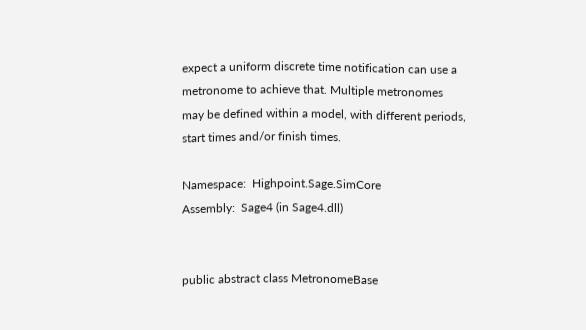expect a uniform discrete time notification can use a metronome to achieve that. Multiple metronomes may be defined within a model, with different periods, start times and/or finish times.

Namespace:  Highpoint.Sage.SimCore
Assembly:  Sage4 (in Sage4.dll)


public abstract class MetronomeBase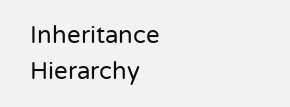Inheritance Hierarchy